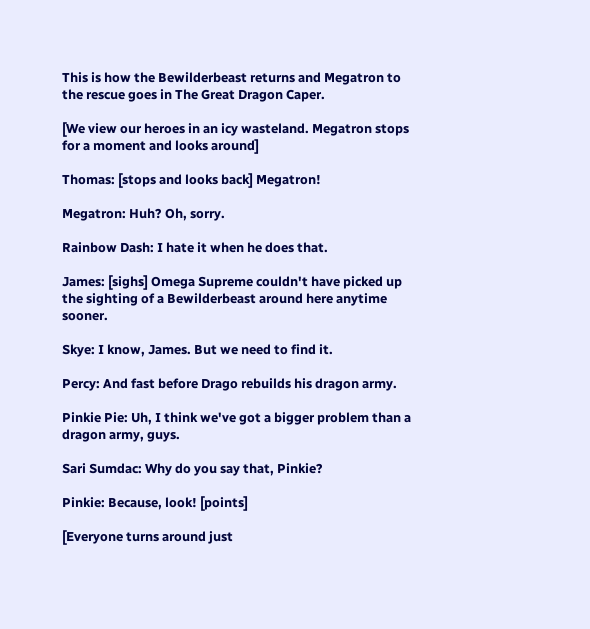This is how the Bewilderbeast returns and Megatron to the rescue goes in The Great Dragon Caper.

[We view our heroes in an icy wasteland. Megatron stops for a moment and looks around]

Thomas: [stops and looks back] Megatron!

Megatron: Huh? Oh, sorry.

Rainbow Dash: I hate it when he does that.

James: [sighs] Omega Supreme couldn't have picked up the sighting of a Bewilderbeast around here anytime sooner.

Skye: I know, James. But we need to find it.

Percy: And fast before Drago rebuilds his dragon army.

Pinkie Pie: Uh, I think we've got a bigger problem than a dragon army, guys.

Sari Sumdac: Why do you say that, Pinkie?

Pinkie: Because, look! [points]

[Everyone turns around just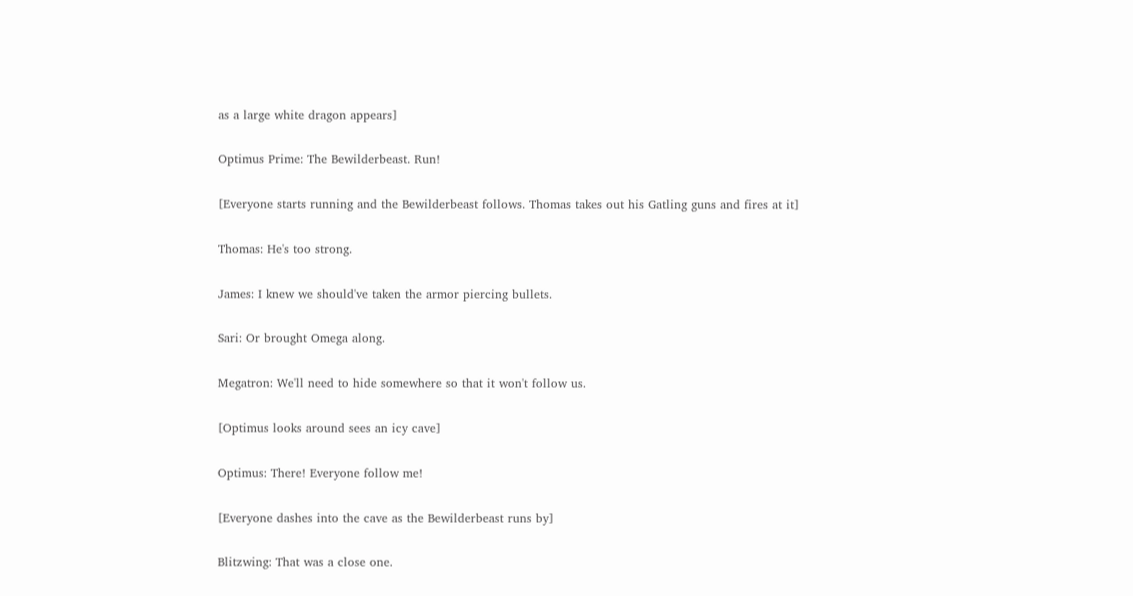as a large white dragon appears]

Optimus Prime: The Bewilderbeast. Run!

[Everyone starts running and the Bewilderbeast follows. Thomas takes out his Gatling guns and fires at it]

Thomas: He's too strong.

James: I knew we should've taken the armor piercing bullets.

Sari: Or brought Omega along.

Megatron: We'll need to hide somewhere so that it won't follow us.

[Optimus looks around sees an icy cave]

Optimus: There! Everyone follow me!

[Everyone dashes into the cave as the Bewilderbeast runs by]

Blitzwing: That was a close one.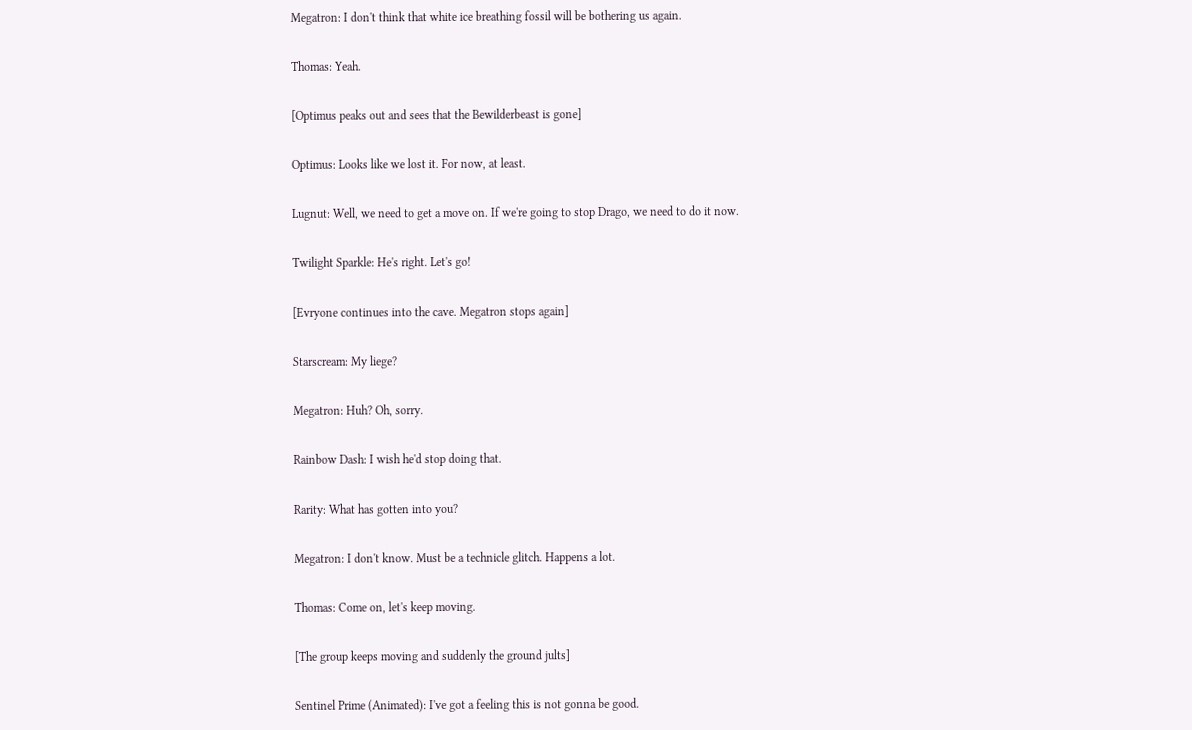Megatron: I don't think that white ice breathing fossil will be bothering us again.

Thomas: Yeah.

[Optimus peaks out and sees that the Bewilderbeast is gone]

Optimus: Looks like we lost it. For now, at least.

Lugnut: Well, we need to get a move on. If we're going to stop Drago, we need to do it now.

Twilight Sparkle: He's right. Let's go!

[Evryone continues into the cave. Megatron stops again]

Starscream: My liege?

Megatron: Huh? Oh, sorry.

Rainbow Dash: I wish he'd stop doing that.

Rarity: What has gotten into you?

Megatron: I don't know. Must be a technicle glitch. Happens a lot.

Thomas: Come on, let's keep moving.

[The group keeps moving and suddenly the ground jults]

Sentinel Prime (Animated): I've got a feeling this is not gonna be good.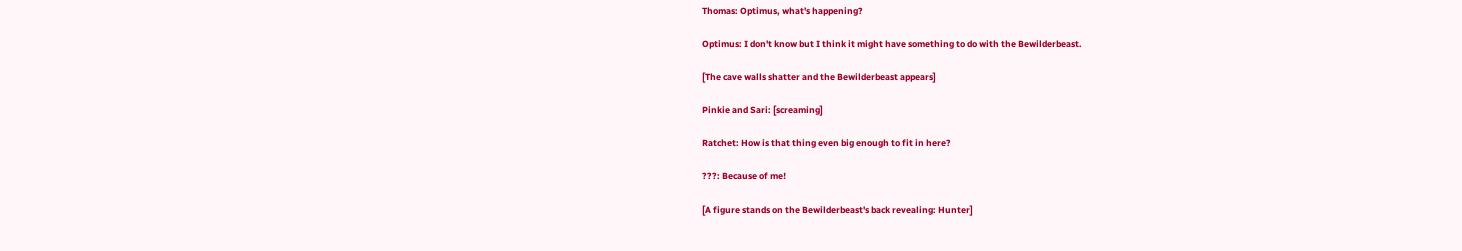Thomas: Optimus, what's happening?

Optimus: I don't know but I think it might have something to do with the Bewilderbeast.

[The cave walls shatter and the Bewilderbeast appears]

Pinkie and Sari: [screaming]

Ratchet: How is that thing even big enough to fit in here?

???: Because of me!

[A figure stands on the Bewilderbeast's back revealing: Hunter]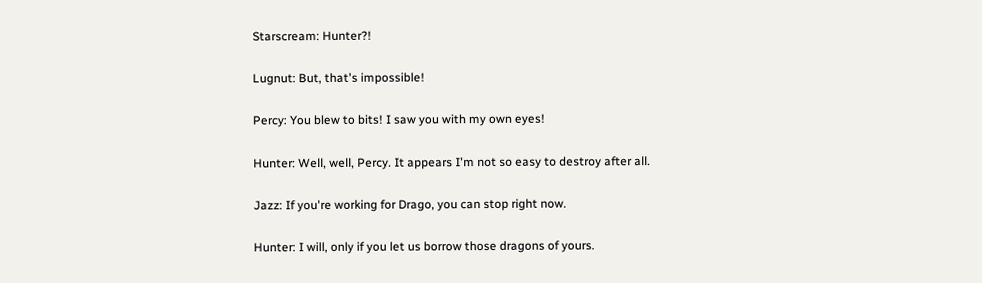Starscream: Hunter?!

Lugnut: But, that's impossible!

Percy: You blew to bits! I saw you with my own eyes!

Hunter: Well, well, Percy. It appears I'm not so easy to destroy after all.

Jazz: If you're working for Drago, you can stop right now.

Hunter: I will, only if you let us borrow those dragons of yours.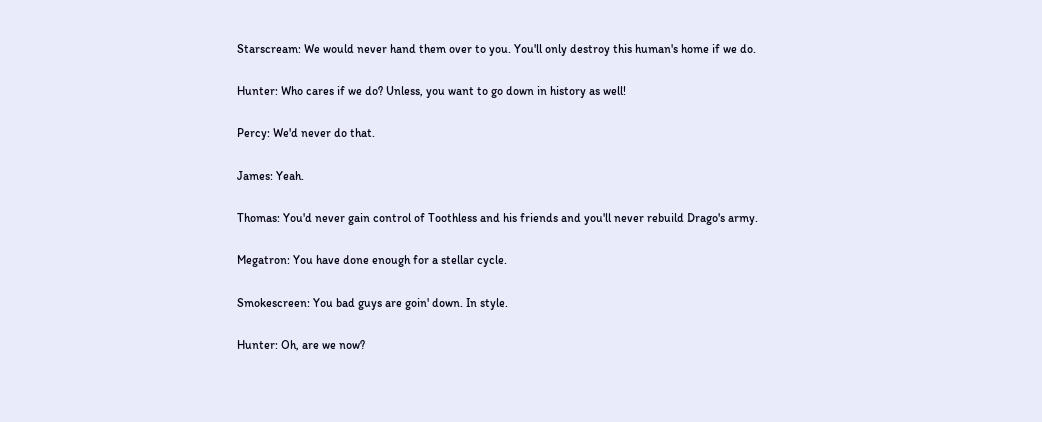Starscream: We would never hand them over to you. You'll only destroy this human's home if we do.

Hunter: Who cares if we do? Unless, you want to go down in history as well!

Percy: We'd never do that.

James: Yeah.

Thomas: You'd never gain control of Toothless and his friends and you'll never rebuild Drago's army.

Megatron: You have done enough for a stellar cycle.

Smokescreen: You bad guys are goin' down. In style.

Hunter: Oh, are we now?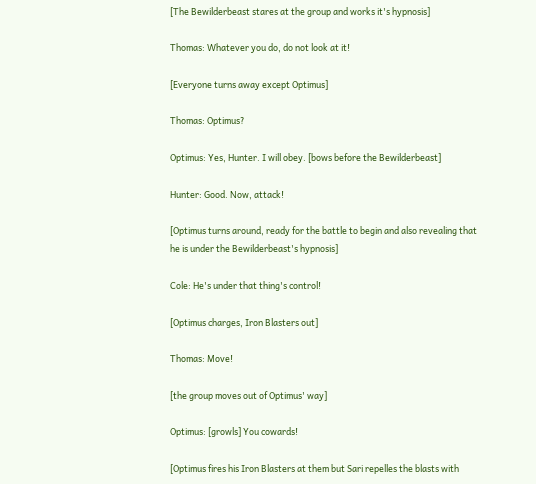[The Bewilderbeast stares at the group and works it's hypnosis]

Thomas: Whatever you do, do not look at it!

[Everyone turns away except Optimus]

Thomas: Optimus?

Optimus: Yes, Hunter. I will obey. [bows before the Bewilderbeast]

Hunter: Good. Now, attack!

[Optimus turns around, ready for the battle to begin and also revealing that he is under the Bewilderbeast's hypnosis]

Cole: He's under that thing's control!

[Optimus charges, Iron Blasters out]

Thomas: Move!

[the group moves out of Optimus' way]

Optimus: [growls] You cowards!

[Optimus fires his Iron Blasters at them but Sari repelles the blasts with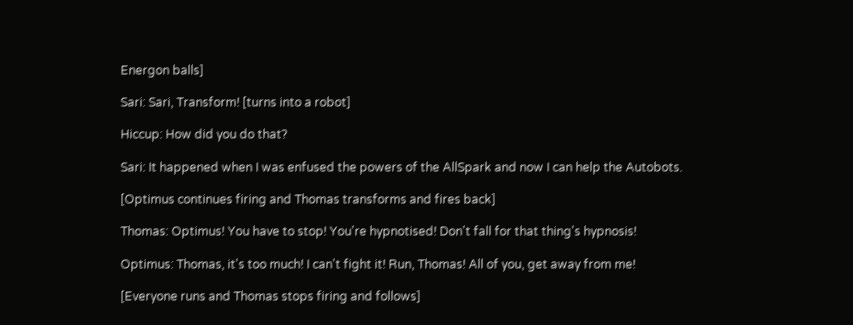Energon balls]

Sari: Sari, Transform! [turns into a robot]

Hiccup: How did you do that?

Sari: It happened when I was enfused the powers of the AllSpark and now I can help the Autobots.

[Optimus continues firing and Thomas transforms and fires back]

Thomas: Optimus! You have to stop! You're hypnotised! Don't fall for that thing's hypnosis!

Optimus: Thomas, it's too much! I can't fight it! Run, Thomas! All of you, get away from me!

[Everyone runs and Thomas stops firing and follows]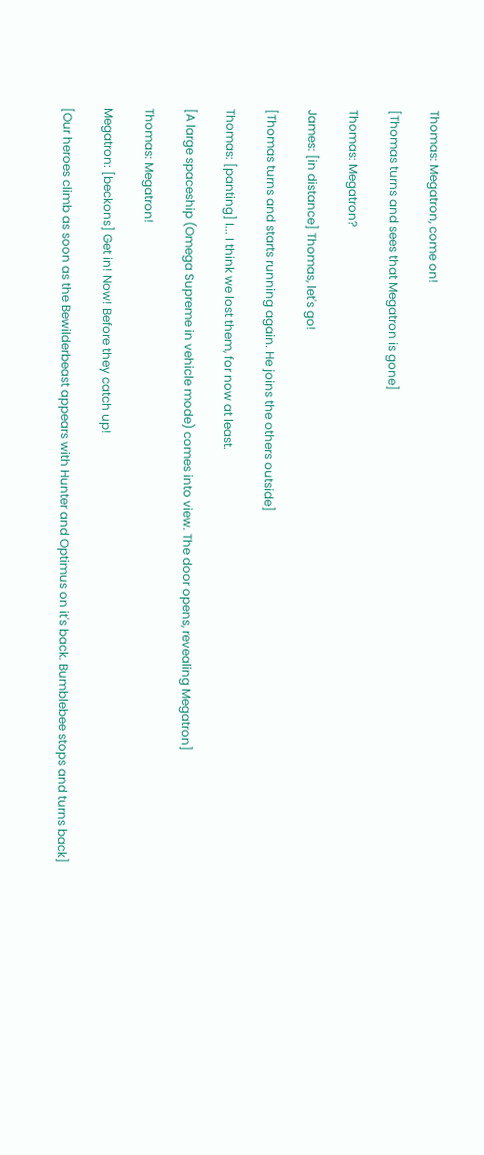Thomas: Megatron, come on!

[Thomas turns and sees that Megatron is gone]

Thomas: Megatron?

James: [in distance] Thomas, let's go!

[Thomas turns and starts running again. He joins the others outside]

Thomas: [panting] I... I think we lost them, for now at least.

[A large spaceship (Omega Supreme in vehicle mode) comes into view. The door opens, revealing Megatron]

Thomas: Megatron!

Megatron: [beckons] Get in! Now! Before they catch up!

[Our heroes climb as soon as the Bewilderbeast appears with Hunter and Optimus on it's back. Bumblebee stops and turns back]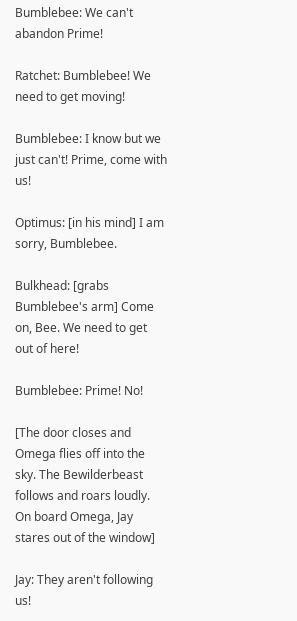Bumblebee: We can't abandon Prime!

Ratchet: Bumblebee! We need to get moving!

Bumblebee: I know but we just can't! Prime, come with us!

Optimus: [in his mind] I am sorry, Bumblebee.

Bulkhead: [grabs Bumblebee's arm] Come on, Bee. We need to get out of here!

Bumblebee: Prime! No!

[The door closes and Omega flies off into the sky. The Bewilderbeast follows and roars loudly. On board Omega, Jay stares out of the window]

Jay: They aren't following us!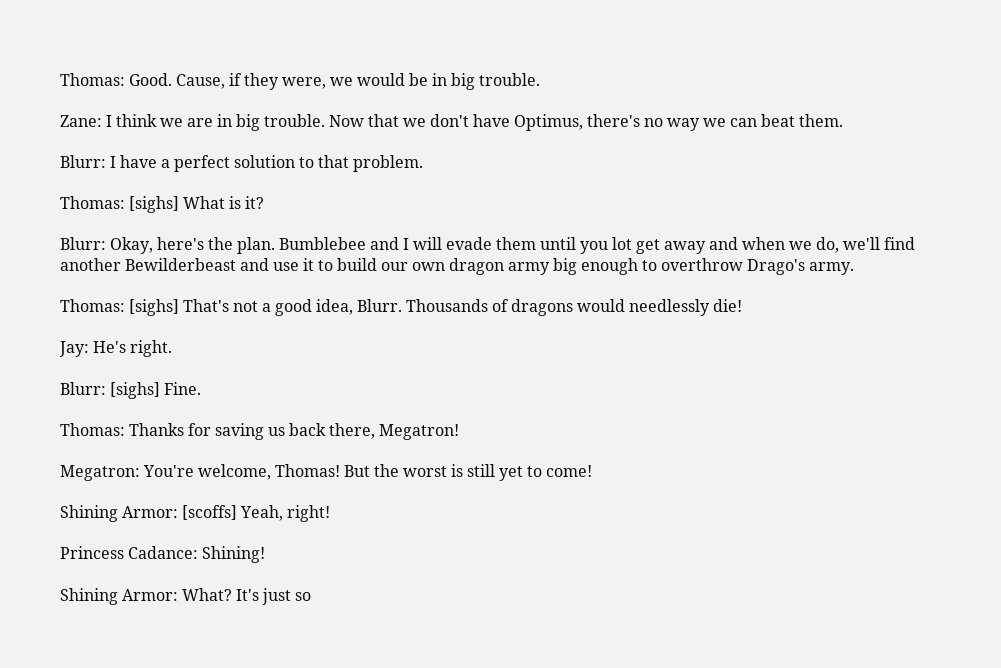Thomas: Good. Cause, if they were, we would be in big trouble.

Zane: I think we are in big trouble. Now that we don't have Optimus, there's no way we can beat them.

Blurr: I have a perfect solution to that problem.

Thomas: [sighs] What is it?

Blurr: Okay, here's the plan. Bumblebee and I will evade them until you lot get away and when we do, we'll find another Bewilderbeast and use it to build our own dragon army big enough to overthrow Drago's army.

Thomas: [sighs] That's not a good idea, Blurr. Thousands of dragons would needlessly die!

Jay: He's right.

Blurr: [sighs] Fine.

Thomas: Thanks for saving us back there, Megatron!

Megatron: You're welcome, Thomas! But the worst is still yet to come!

Shining Armor: [scoffs] Yeah, right!

Princess Cadance: Shining!

Shining Armor: What? It's just so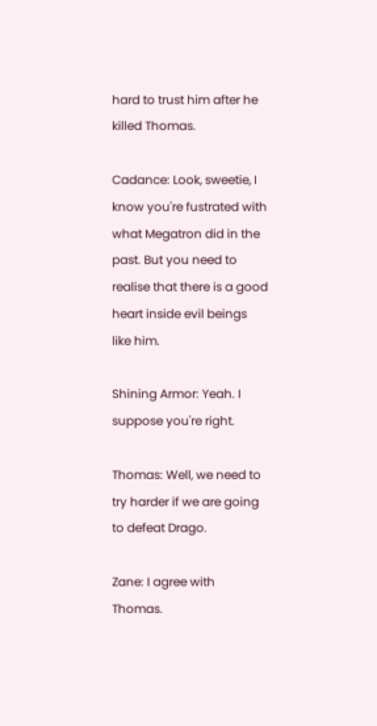hard to trust him after he killed Thomas.

Cadance: Look, sweetie, I know you're fustrated with what Megatron did in the past. But you need to realise that there is a good heart inside evil beings like him.

Shining Armor: Yeah. I suppose you're right.

Thomas: Well, we need to try harder if we are going to defeat Drago.

Zane: I agree with Thomas.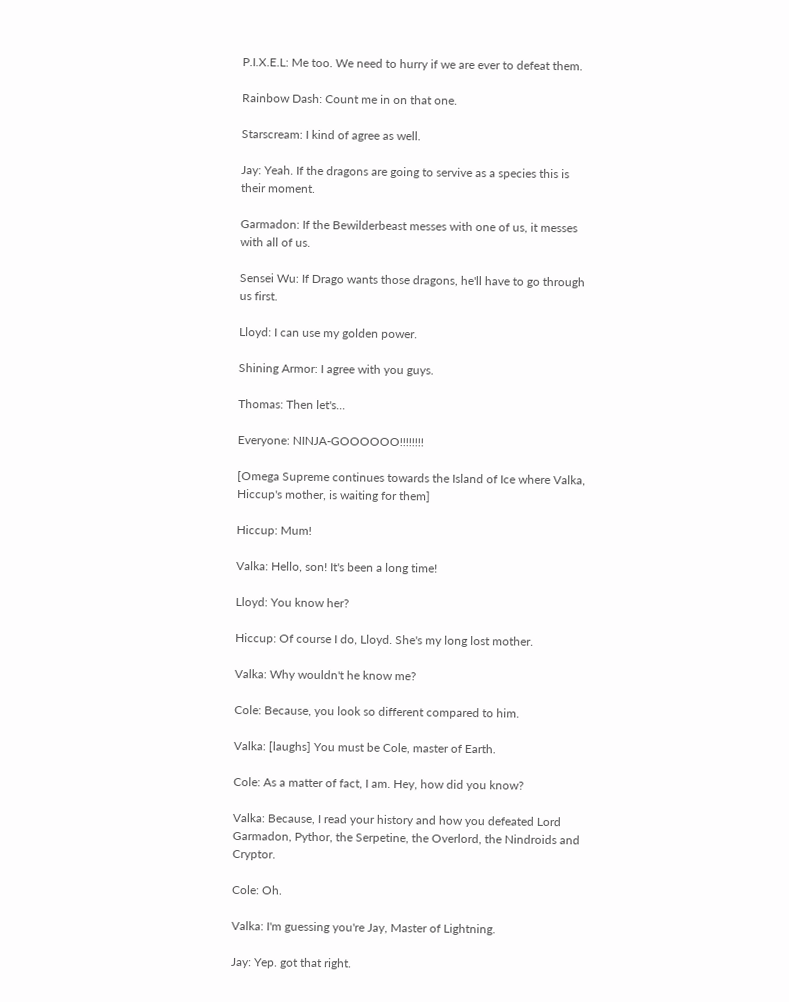P.I.X.E.L: Me too. We need to hurry if we are ever to defeat them.

Rainbow Dash: Count me in on that one.

Starscream: I kind of agree as well.

Jay: Yeah. If the dragons are going to servive as a species this is their moment.

Garmadon: If the Bewilderbeast messes with one of us, it messes with all of us.

Sensei Wu: If Drago wants those dragons, he'll have to go through us first.

Lloyd: I can use my golden power.

Shining Armor: I agree with you guys.

Thomas: Then let's...

Everyone: NINJA-GOOOOOO!!!!!!!!

[Omega Supreme continues towards the Island of Ice where Valka, Hiccup's mother, is waiting for them]

Hiccup: Mum!

Valka: Hello, son! It's been a long time!

Lloyd: You know her?

Hiccup: Of course I do, Lloyd. She's my long lost mother.

Valka: Why wouldn't he know me?

Cole: Because, you look so different compared to him.

Valka: [laughs] You must be Cole, master of Earth.

Cole: As a matter of fact, I am. Hey, how did you know?

Valka: Because, I read your history and how you defeated Lord Garmadon, Pythor, the Serpetine, the Overlord, the Nindroids and Cryptor.

Cole: Oh.

Valka: I'm guessing you're Jay, Master of Lightning.

Jay: Yep. got that right.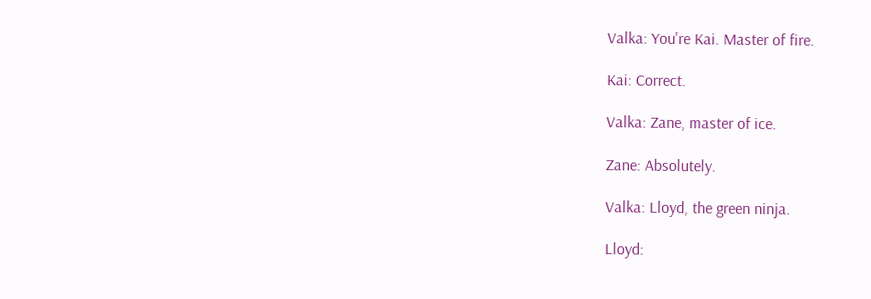Valka: You're Kai. Master of fire.

Kai: Correct.

Valka: Zane, master of ice.

Zane: Absolutely.

Valka: Lloyd, the green ninja.

Lloyd: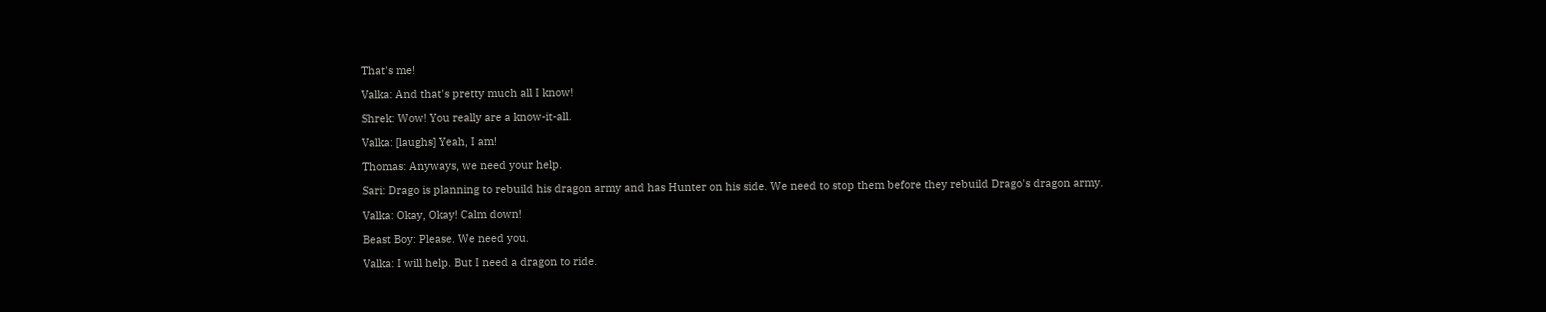That's me!

Valka: And that's pretty much all I know!

Shrek: Wow! You really are a know-it-all.

Valka: [laughs] Yeah, I am!

Thomas: Anyways, we need your help.

Sari: Drago is planning to rebuild his dragon army and has Hunter on his side. We need to stop them before they rebuild Drago's dragon army.

Valka: Okay, Okay! Calm down!

Beast Boy: Please. We need you.

Valka: I will help. But I need a dragon to ride.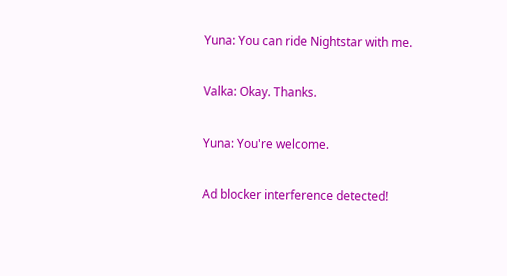Yuna: You can ride Nightstar with me.

Valka: Okay. Thanks.

Yuna: You're welcome.

Ad blocker interference detected!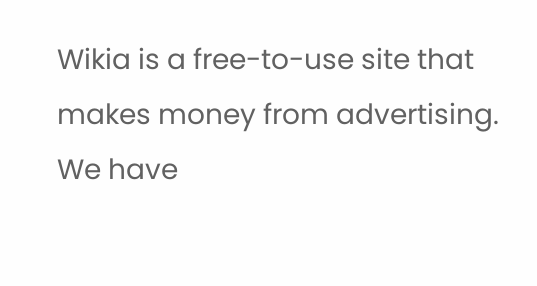Wikia is a free-to-use site that makes money from advertising. We have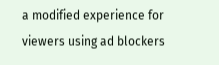a modified experience for viewers using ad blockers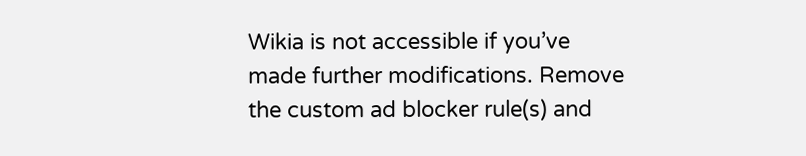Wikia is not accessible if you’ve made further modifications. Remove the custom ad blocker rule(s) and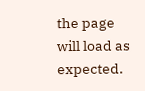the page will load as expected.